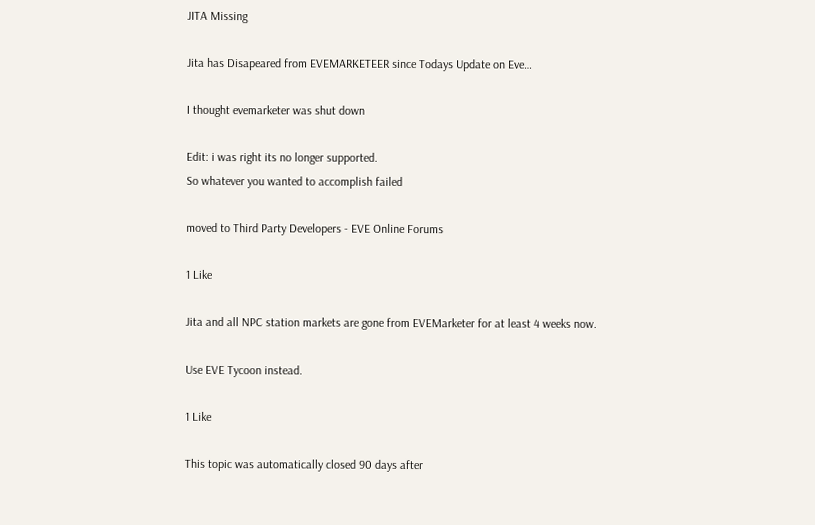JITA Missing

Jita has Disapeared from EVEMARKETEER since Todays Update on Eve…

I thought evemarketer was shut down

Edit: i was right its no longer supported.
So whatever you wanted to accomplish failed

moved to Third Party Developers - EVE Online Forums

1 Like

Jita and all NPC station markets are gone from EVEMarketer for at least 4 weeks now.

Use EVE Tycoon instead.

1 Like

This topic was automatically closed 90 days after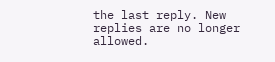the last reply. New replies are no longer allowed.